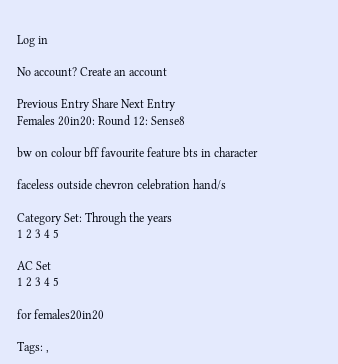Log in

No account? Create an account

Previous Entry Share Next Entry
Females 20in20: Round 12: Sense8

bw on colour bff favourite feature bts in character

faceless outside chevron celebration hand/s

Category Set: Through the years
1 2 3 4 5

AC Set
1 2 3 4 5

for females20in20

Tags: ,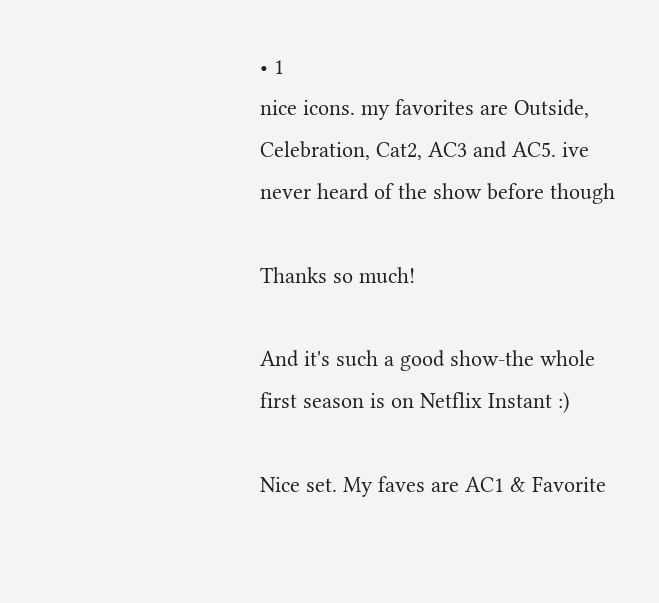• 1
nice icons. my favorites are Outside, Celebration, Cat2, AC3 and AC5. ive never heard of the show before though

Thanks so much!

And it's such a good show-the whole first season is on Netflix Instant :)

Nice set. My faves are AC1 & Favorite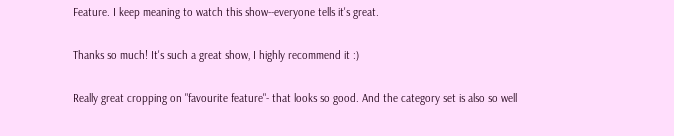Feature. I keep meaning to watch this show--everyone tells it's great.

Thanks so much! It's such a great show, I highly recommend it :)

Really great cropping on "favourite feature"- that looks so good. And the category set is also so well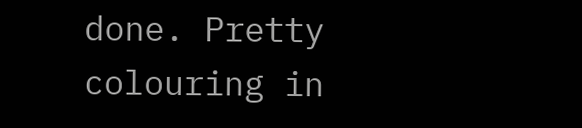done. Pretty colouring in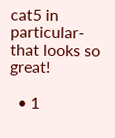cat5 in particular- that looks so great!

  • 1